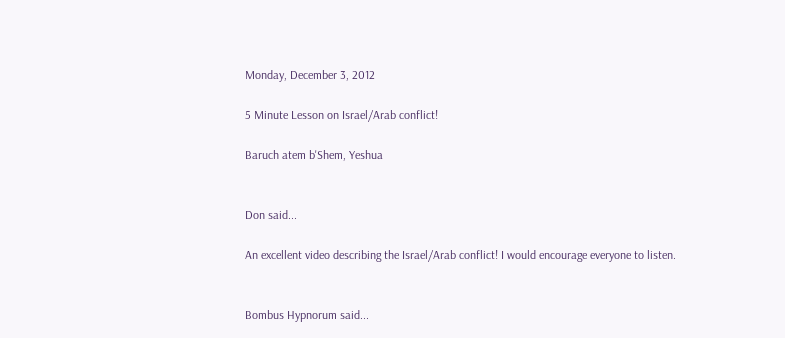Monday, December 3, 2012

5 Minute Lesson on Israel/Arab conflict!

Baruch atem b'Shem, Yeshua


Don said...

An excellent video describing the Israel/Arab conflict! I would encourage everyone to listen.


Bombus Hypnorum said...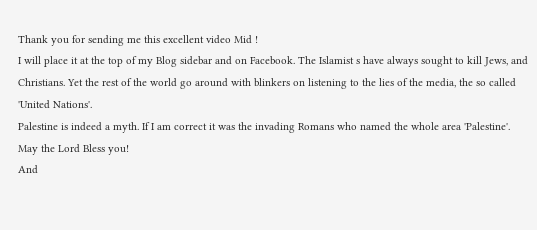Thank you for sending me this excellent video Mid !
I will place it at the top of my Blog sidebar and on Facebook. The Islamist s have always sought to kill Jews, and Christians. Yet the rest of the world go around with blinkers on listening to the lies of the media, the so called 'United Nations'.
Palestine is indeed a myth. If I am correct it was the invading Romans who named the whole area 'Palestine'.
May the Lord Bless you!
And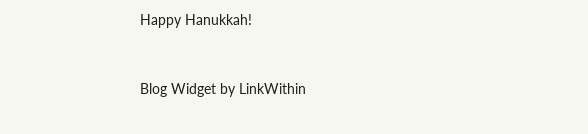Happy Hanukkah!


Blog Widget by LinkWithin